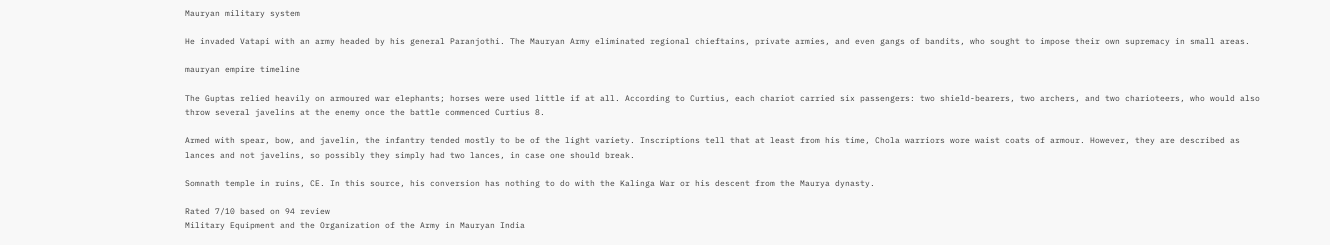Mauryan military system

He invaded Vatapi with an army headed by his general Paranjothi. The Mauryan Army eliminated regional chieftains, private armies, and even gangs of bandits, who sought to impose their own supremacy in small areas.

mauryan empire timeline

The Guptas relied heavily on armoured war elephants; horses were used little if at all. According to Curtius, each chariot carried six passengers: two shield-bearers, two archers, and two charioteers, who would also throw several javelins at the enemy once the battle commenced Curtius 8.

Armed with spear, bow, and javelin, the infantry tended mostly to be of the light variety. Inscriptions tell that at least from his time, Chola warriors wore waist coats of armour. However, they are described as lances and not javelins, so possibly they simply had two lances, in case one should break.

Somnath temple in ruins, CE. In this source, his conversion has nothing to do with the Kalinga War or his descent from the Maurya dynasty.

Rated 7/10 based on 94 review
Military Equipment and the Organization of the Army in Mauryan India